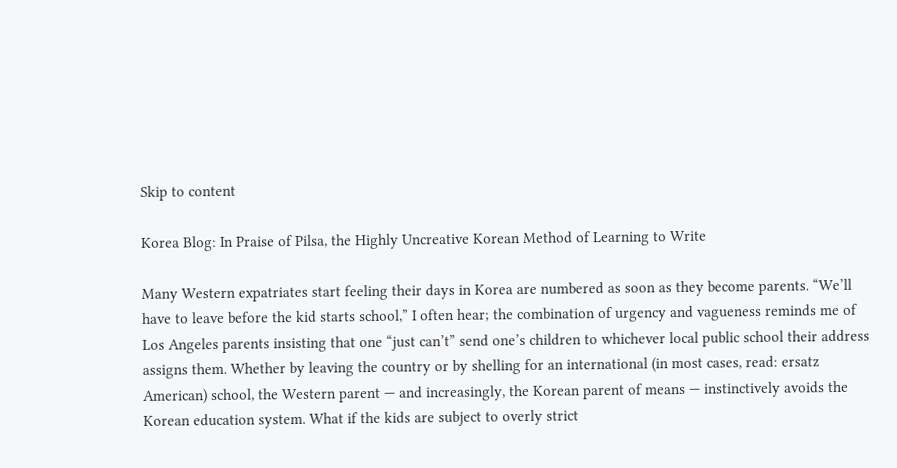Skip to content

Korea Blog: In Praise of Pilsa, the Highly Uncreative Korean Method of Learning to Write

Many Western expatriates start feeling their days in Korea are numbered as soon as they become parents. “We’ll have to leave before the kid starts school,” I often hear; the combination of urgency and vagueness reminds me of Los Angeles parents insisting that one “just can’t” send one’s children to whichever local public school their address assigns them. Whether by leaving the country or by shelling for an international (in most cases, read: ersatz American) school, the Western parent — and increasingly, the Korean parent of means — instinctively avoids the Korean education system. What if the kids are subject to overly strict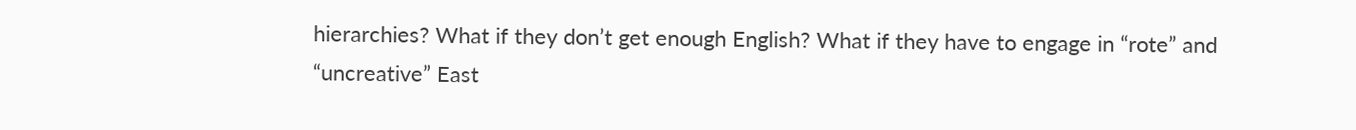hierarchies? What if they don’t get enough English? What if they have to engage in “rote” and “uncreative” East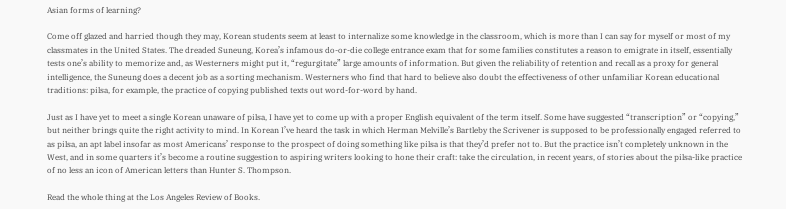Asian forms of learning?

Come off glazed and harried though they may, Korean students seem at least to internalize some knowledge in the classroom, which is more than I can say for myself or most of my classmates in the United States. The dreaded Suneung, Korea’s infamous do-or-die college entrance exam that for some families constitutes a reason to emigrate in itself, essentially tests one’s ability to memorize and, as Westerners might put it, “regurgitate” large amounts of information. But given the reliability of retention and recall as a proxy for general intelligence, the Suneung does a decent job as a sorting mechanism. Westerners who find that hard to believe also doubt the effectiveness of other unfamiliar Korean educational traditions: pilsa, for example, the practice of copying published texts out word-for-word by hand.

Just as I have yet to meet a single Korean unaware of pilsa, I have yet to come up with a proper English equivalent of the term itself. Some have suggested “transcription” or “copying,” but neither brings quite the right activity to mind. In Korean I’ve heard the task in which Herman Melville’s Bartleby the Scrivener is supposed to be professionally engaged referred to as pilsa, an apt label insofar as most Americans’ response to the prospect of doing something like pilsa is that they’d prefer not to. But the practice isn’t completely unknown in the West, and in some quarters it’s become a routine suggestion to aspiring writers looking to hone their craft: take the circulation, in recent years, of stories about the pilsa-like practice of no less an icon of American letters than Hunter S. Thompson.

Read the whole thing at the Los Angeles Review of Books.